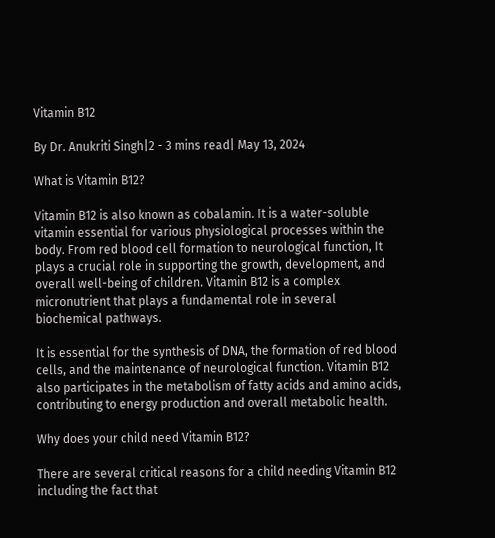Vitamin B12

By Dr. Anukriti Singh|2 - 3 mins read| May 13, 2024

What is Vitamin B12?

Vitamin B12 is also known as cobalamin. It is a water-soluble vitamin essential for various physiological processes within the body. From red blood cell formation to neurological function, It plays a crucial role in supporting the growth, development, and overall well-being of children. Vitamin B12 is a complex micronutrient that plays a fundamental role in several biochemical pathways.

It is essential for the synthesis of DNA, the formation of red blood cells, and the maintenance of neurological function. Vitamin B12 also participates in the metabolism of fatty acids and amino acids, contributing to energy production and overall metabolic health.

Why does your child need Vitamin B12?

There are several critical reasons for a child needing Vitamin B12 including the fact that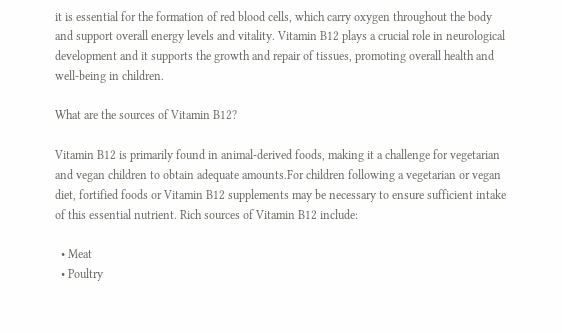it is essential for the formation of red blood cells, which carry oxygen throughout the body and support overall energy levels and vitality. Vitamin B12 plays a crucial role in neurological development and it supports the growth and repair of tissues, promoting overall health and well-being in children.

What are the sources of Vitamin B12?

Vitamin B12 is primarily found in animal-derived foods, making it a challenge for vegetarian and vegan children to obtain adequate amounts.For children following a vegetarian or vegan diet, fortified foods or Vitamin B12 supplements may be necessary to ensure sufficient intake of this essential nutrient. Rich sources of Vitamin B12 include:

  • Meat
  • Poultry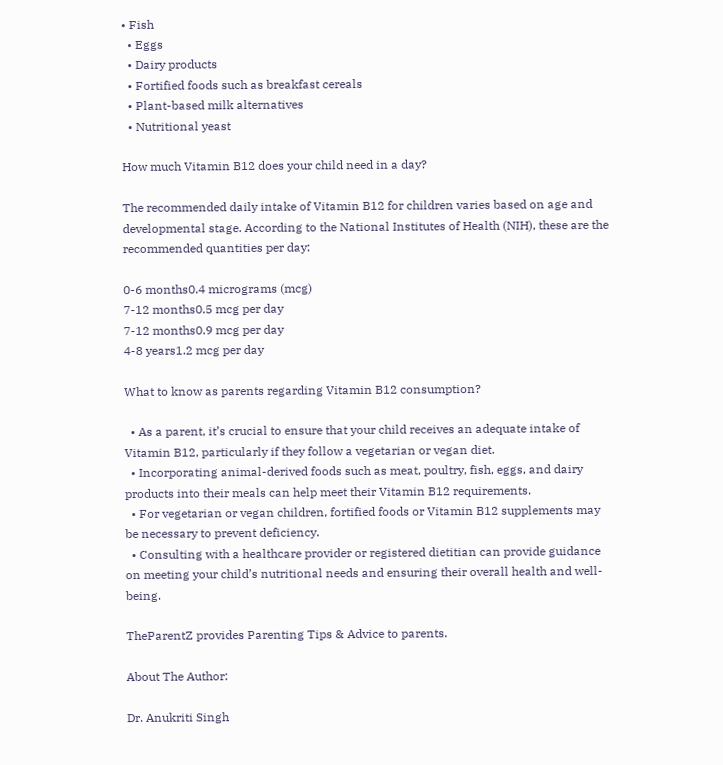• Fish
  • Eggs
  • Dairy products
  • Fortified foods such as breakfast cereals
  • Plant-based milk alternatives
  • Nutritional yeast

How much Vitamin B12 does your child need in a day?

The recommended daily intake of Vitamin B12 for children varies based on age and developmental stage. According to the National Institutes of Health (NIH), these are the recommended quantities per day:

0-6 months0.4 micrograms (mcg)
7-12 months0.5 mcg per day
7-12 months0.9 mcg per day
4-8 years1.2 mcg per day

What to know as parents regarding Vitamin B12 consumption?

  • As a parent, it’s crucial to ensure that your child receives an adequate intake of Vitamin B12, particularly if they follow a vegetarian or vegan diet.
  • Incorporating animal-derived foods such as meat, poultry, fish, eggs, and dairy products into their meals can help meet their Vitamin B12 requirements.
  • For vegetarian or vegan children, fortified foods or Vitamin B12 supplements may be necessary to prevent deficiency.
  • Consulting with a healthcare provider or registered dietitian can provide guidance on meeting your child’s nutritional needs and ensuring their overall health and well-being.

TheParentZ provides Parenting Tips & Advice to parents.

About The Author:

Dr. Anukriti Singh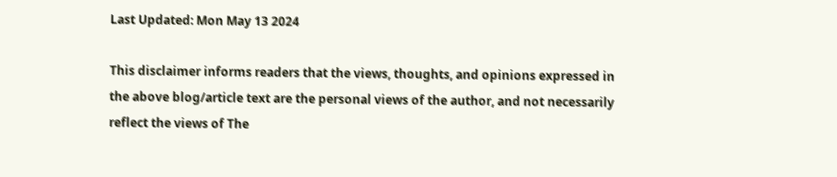Last Updated: Mon May 13 2024

This disclaimer informs readers that the views, thoughts, and opinions expressed in the above blog/article text are the personal views of the author, and not necessarily reflect the views of The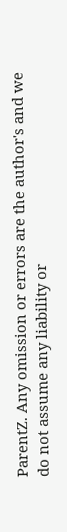ParentZ. Any omission or errors are the author's and we do not assume any liability or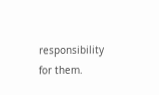responsibility for them.